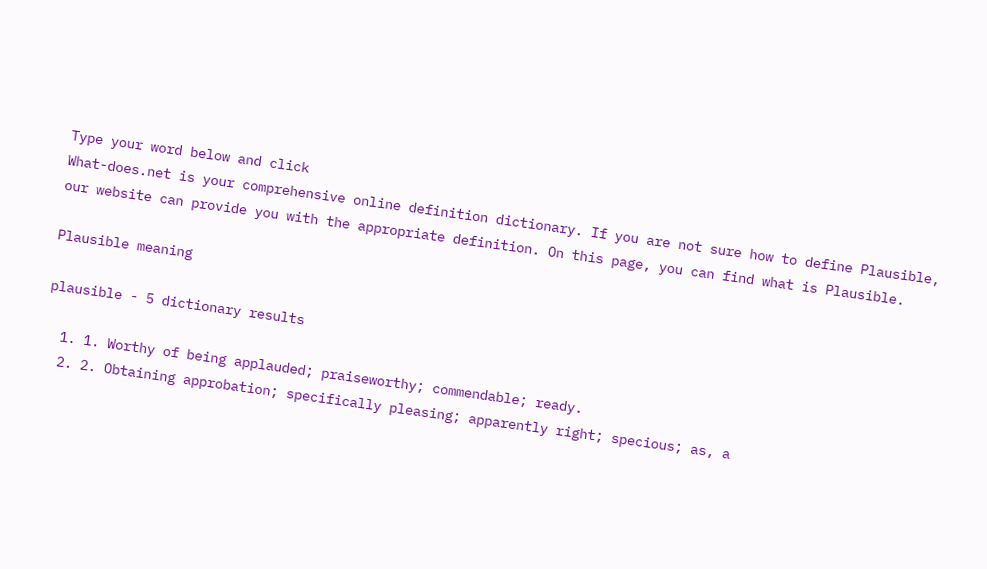Type your word below and click
What-does.net is your comprehensive online definition dictionary. If you are not sure how to define Plausible, our website can provide you with the appropriate definition. On this page, you can find what is Plausible.

Plausible meaning

plausible - 5 dictionary results

  1. 1. Worthy of being applauded; praiseworthy; commendable; ready.
  2. 2. Obtaining approbation; specifically pleasing; apparently right; specious; as, a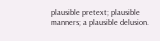plausible pretext; plausible manners; a plausible delusion.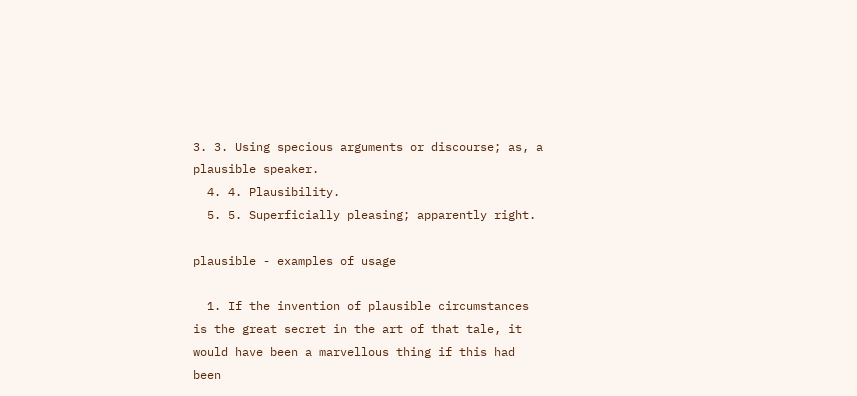3. 3. Using specious arguments or discourse; as, a plausible speaker.
  4. 4. Plausibility.
  5. 5. Superficially pleasing; apparently right.

plausible - examples of usage

  1. If the invention of plausible circumstances is the great secret in the art of that tale, it would have been a marvellous thing if this had been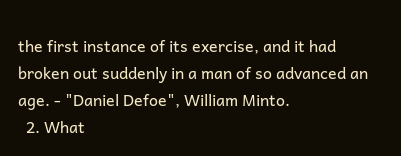the first instance of its exercise, and it had broken out suddenly in a man of so advanced an age. - "Daniel Defoe", William Minto.
  2. What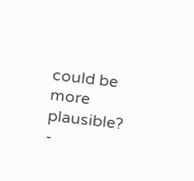could be more plausible? -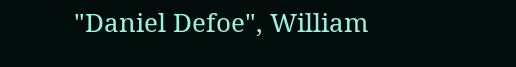"Daniel Defoe", William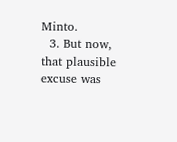Minto.
  3. But now, that plausible excuse was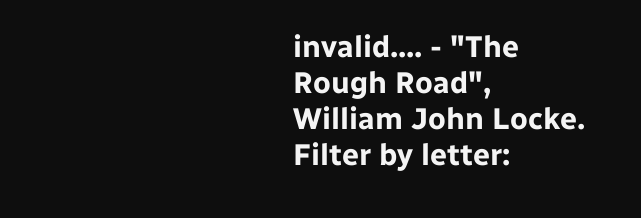invalid.... - "The Rough Road", William John Locke.
Filter by letter: